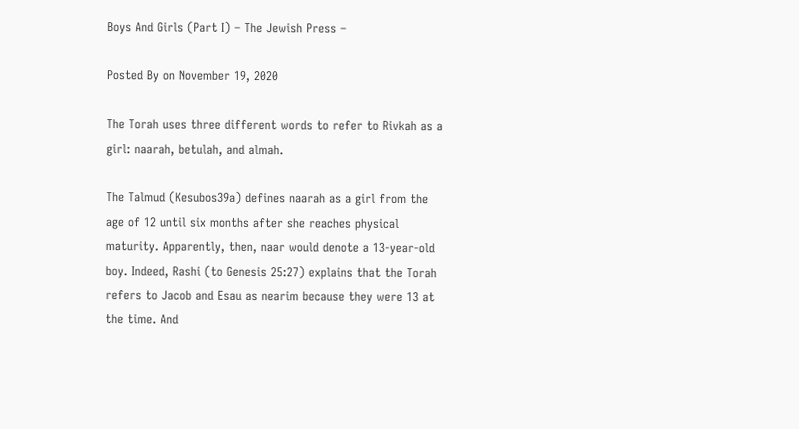Boys And Girls (Part I) – The Jewish Press –

Posted By on November 19, 2020

The Torah uses three different words to refer to Rivkah as a girl: naarah, betulah, and almah.

The Talmud (Kesubos39a) defines naarah as a girl from the age of 12 until six months after she reaches physical maturity. Apparently, then, naar would denote a 13-year-old boy. Indeed, Rashi (to Genesis 25:27) explains that the Torah refers to Jacob and Esau as nearim because they were 13 at the time. And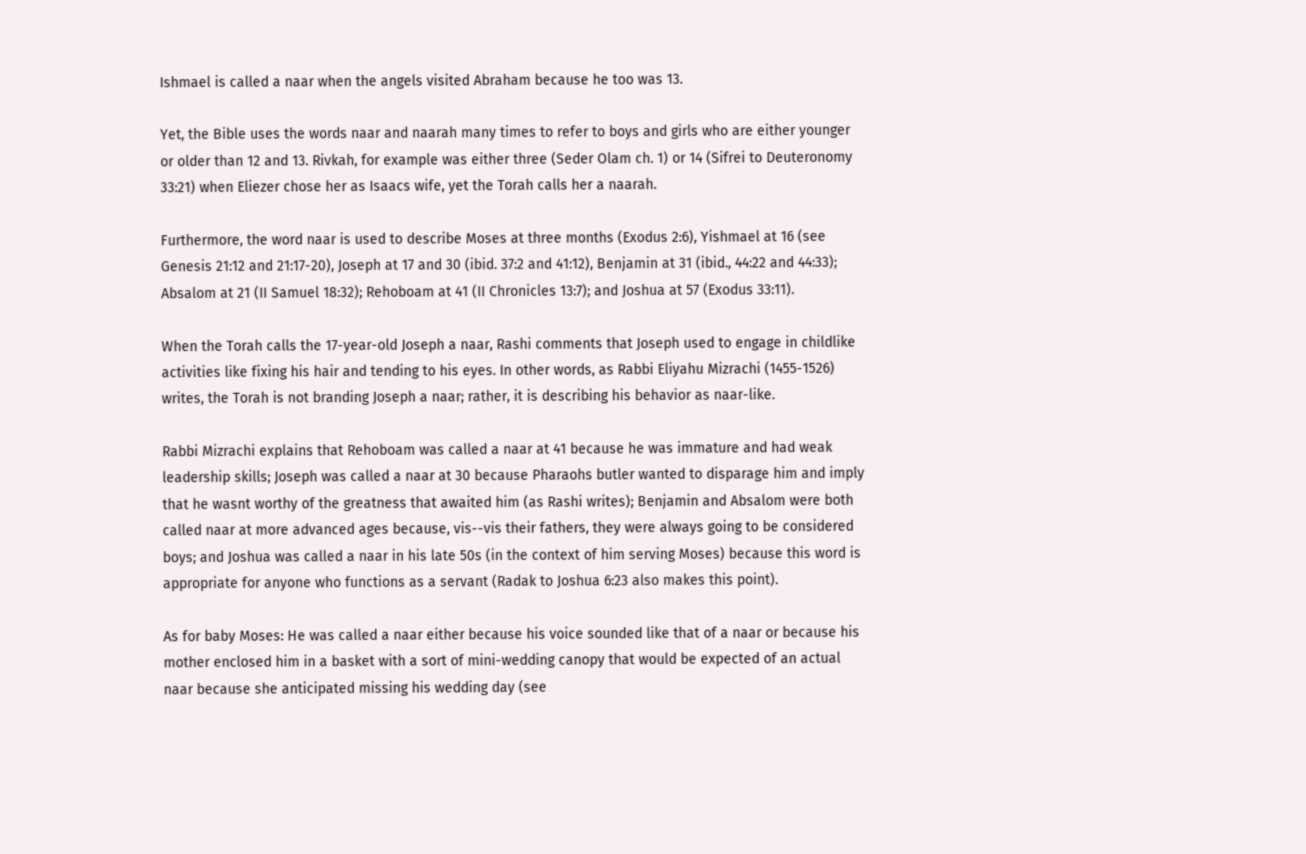Ishmael is called a naar when the angels visited Abraham because he too was 13.

Yet, the Bible uses the words naar and naarah many times to refer to boys and girls who are either younger or older than 12 and 13. Rivkah, for example was either three (Seder Olam ch. 1) or 14 (Sifrei to Deuteronomy 33:21) when Eliezer chose her as Isaacs wife, yet the Torah calls her a naarah.

Furthermore, the word naar is used to describe Moses at three months (Exodus 2:6), Yishmael at 16 (see Genesis 21:12 and 21:17-20), Joseph at 17 and 30 (ibid. 37:2 and 41:12), Benjamin at 31 (ibid., 44:22 and 44:33); Absalom at 21 (II Samuel 18:32); Rehoboam at 41 (II Chronicles 13:7); and Joshua at 57 (Exodus 33:11).

When the Torah calls the 17-year-old Joseph a naar, Rashi comments that Joseph used to engage in childlike activities like fixing his hair and tending to his eyes. In other words, as Rabbi Eliyahu Mizrachi (1455-1526) writes, the Torah is not branding Joseph a naar; rather, it is describing his behavior as naar-like.

Rabbi Mizrachi explains that Rehoboam was called a naar at 41 because he was immature and had weak leadership skills; Joseph was called a naar at 30 because Pharaohs butler wanted to disparage him and imply that he wasnt worthy of the greatness that awaited him (as Rashi writes); Benjamin and Absalom were both called naar at more advanced ages because, vis--vis their fathers, they were always going to be considered boys; and Joshua was called a naar in his late 50s (in the context of him serving Moses) because this word is appropriate for anyone who functions as a servant (Radak to Joshua 6:23 also makes this point).

As for baby Moses: He was called a naar either because his voice sounded like that of a naar or because his mother enclosed him in a basket with a sort of mini-wedding canopy that would be expected of an actual naar because she anticipated missing his wedding day (see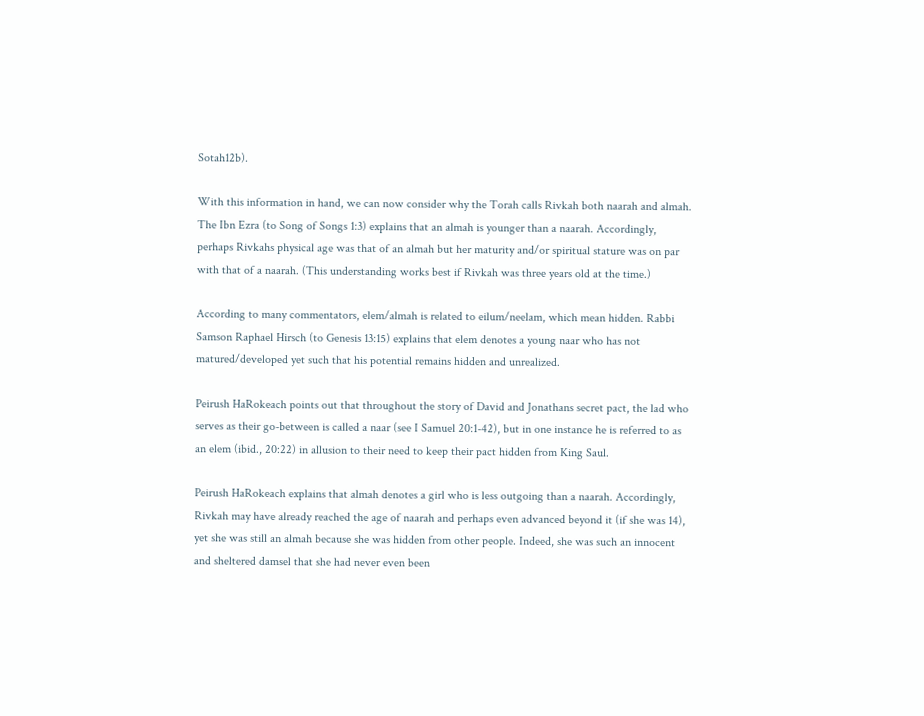Sotah12b).

With this information in hand, we can now consider why the Torah calls Rivkah both naarah and almah. The Ibn Ezra (to Song of Songs 1:3) explains that an almah is younger than a naarah. Accordingly, perhaps Rivkahs physical age was that of an almah but her maturity and/or spiritual stature was on par with that of a naarah. (This understanding works best if Rivkah was three years old at the time.)

According to many commentators, elem/almah is related to eilum/neelam, which mean hidden. Rabbi Samson Raphael Hirsch (to Genesis 13:15) explains that elem denotes a young naar who has not matured/developed yet such that his potential remains hidden and unrealized.

Peirush HaRokeach points out that throughout the story of David and Jonathans secret pact, the lad who serves as their go-between is called a naar (see I Samuel 20:1-42), but in one instance he is referred to as an elem (ibid., 20:22) in allusion to their need to keep their pact hidden from King Saul.

Peirush HaRokeach explains that almah denotes a girl who is less outgoing than a naarah. Accordingly, Rivkah may have already reached the age of naarah and perhaps even advanced beyond it (if she was 14), yet she was still an almah because she was hidden from other people. Indeed, she was such an innocent and sheltered damsel that she had never even been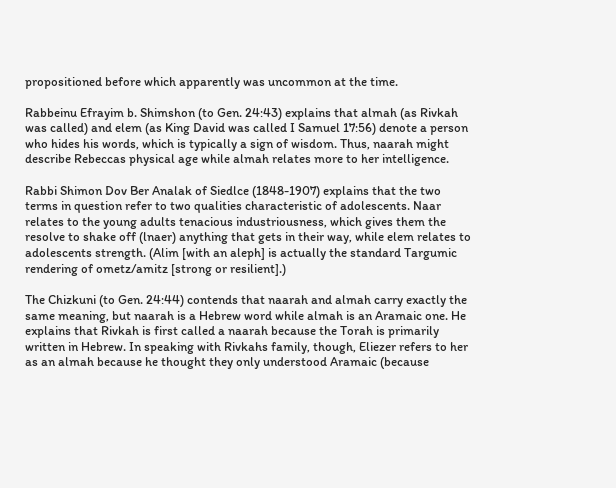propositioned before which apparently was uncommon at the time.

Rabbeinu Efrayim b. Shimshon (to Gen. 24:43) explains that almah (as Rivkah was called) and elem (as King David was called I Samuel 17:56) denote a person who hides his words, which is typically a sign of wisdom. Thus, naarah might describe Rebeccas physical age while almah relates more to her intelligence.

Rabbi Shimon Dov Ber Analak of Siedlce (1848-1907) explains that the two terms in question refer to two qualities characteristic of adolescents. Naar relates to the young adults tenacious industriousness, which gives them the resolve to shake off (lnaer) anything that gets in their way, while elem relates to adolescents strength. (Alim [with an aleph] is actually the standard Targumic rendering of ometz/amitz [strong or resilient].)

The Chizkuni (to Gen. 24:44) contends that naarah and almah carry exactly the same meaning, but naarah is a Hebrew word while almah is an Aramaic one. He explains that Rivkah is first called a naarah because the Torah is primarily written in Hebrew. In speaking with Rivkahs family, though, Eliezer refers to her as an almah because he thought they only understood Aramaic (because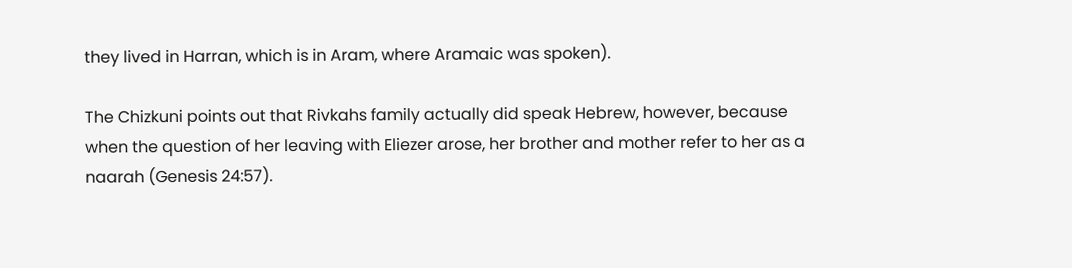they lived in Harran, which is in Aram, where Aramaic was spoken).

The Chizkuni points out that Rivkahs family actually did speak Hebrew, however, because when the question of her leaving with Eliezer arose, her brother and mother refer to her as a naarah (Genesis 24:57).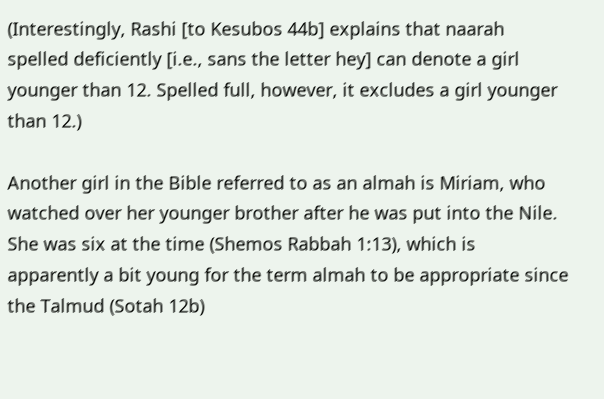(Interestingly, Rashi [to Kesubos 44b] explains that naarah spelled deficiently [i.e., sans the letter hey] can denote a girl younger than 12. Spelled full, however, it excludes a girl younger than 12.)

Another girl in the Bible referred to as an almah is Miriam, who watched over her younger brother after he was put into the Nile. She was six at the time (Shemos Rabbah 1:13), which is apparently a bit young for the term almah to be appropriate since the Talmud (Sotah 12b)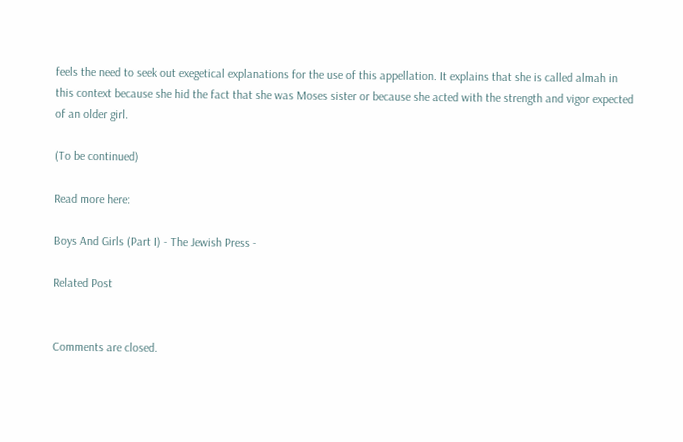feels the need to seek out exegetical explanations for the use of this appellation. It explains that she is called almah in this context because she hid the fact that she was Moses sister or because she acted with the strength and vigor expected of an older girl.

(To be continued)

Read more here:

Boys And Girls (Part I) - The Jewish Press -

Related Post


Comments are closed.